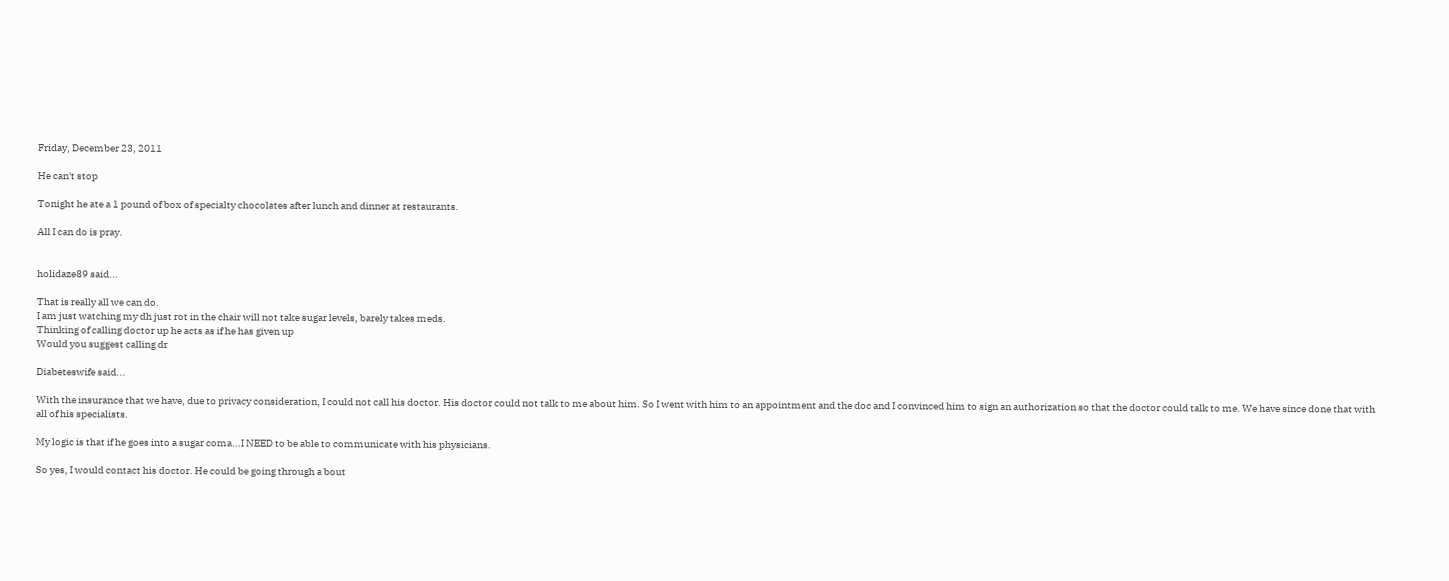Friday, December 23, 2011

He can't stop

Tonight he ate a 1 pound of box of specialty chocolates after lunch and dinner at restaurants.

All I can do is pray.


holidaze89 said...

That is really all we can do.
I am just watching my dh just rot in the chair will not take sugar levels, barely takes meds.
Thinking of calling doctor up he acts as if he has given up
Would you suggest calling dr

Diabeteswife said...

With the insurance that we have, due to privacy consideration, I could not call his doctor. His doctor could not talk to me about him. So I went with him to an appointment and the doc and I convinced him to sign an authorization so that the doctor could talk to me. We have since done that with all of his specialists.

My logic is that if he goes into a sugar coma...I NEED to be able to communicate with his physicians.

So yes, I would contact his doctor. He could be going through a bout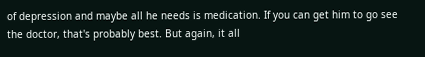of depression and maybe all he needs is medication. If you can get him to go see the doctor, that's probably best. But again, it all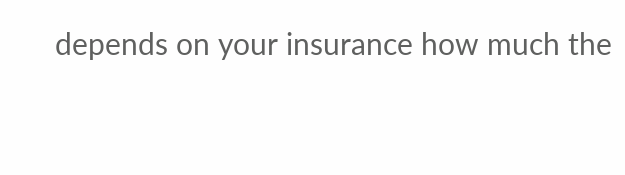depends on your insurance how much the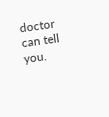doctor can tell you.